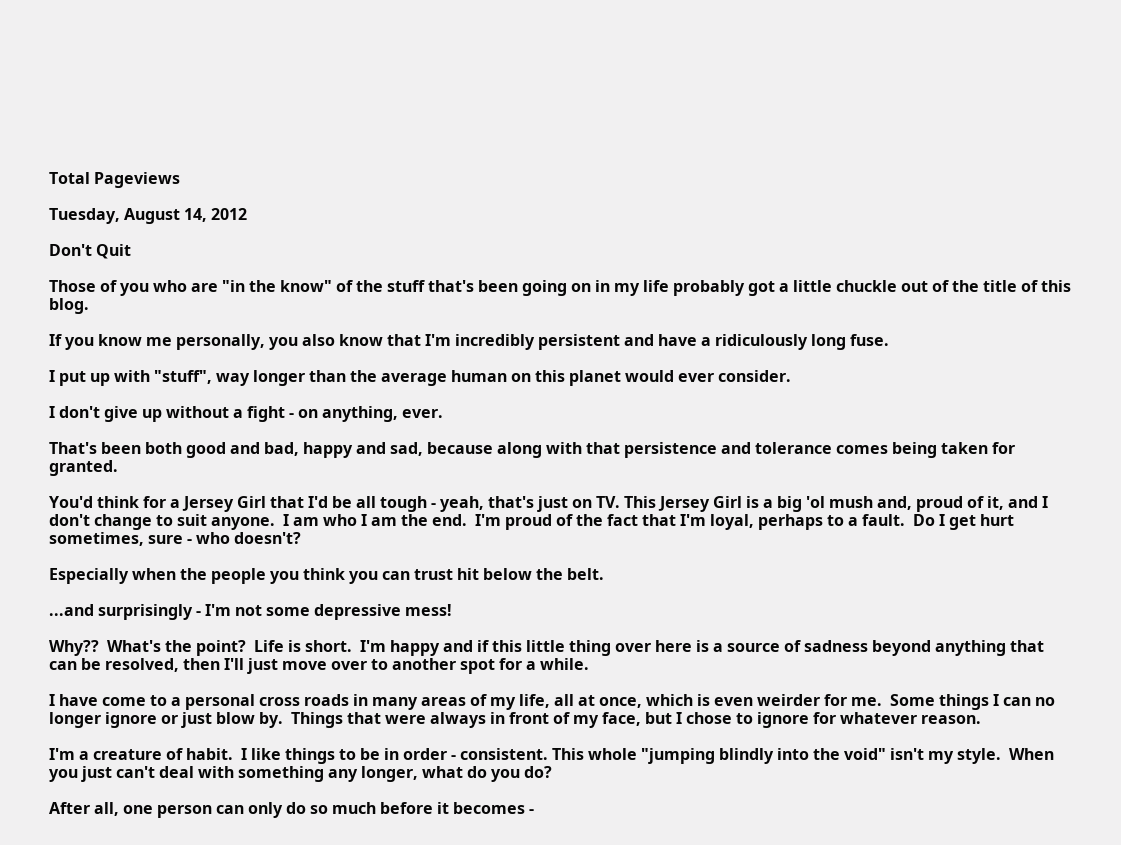Total Pageviews

Tuesday, August 14, 2012

Don't Quit

Those of you who are "in the know" of the stuff that's been going on in my life probably got a little chuckle out of the title of this blog.

If you know me personally, you also know that I'm incredibly persistent and have a ridiculously long fuse.

I put up with "stuff", way longer than the average human on this planet would ever consider.

I don't give up without a fight - on anything, ever.

That's been both good and bad, happy and sad, because along with that persistence and tolerance comes being taken for granted.

You'd think for a Jersey Girl that I'd be all tough - yeah, that's just on TV. This Jersey Girl is a big 'ol mush and, proud of it, and I don't change to suit anyone.  I am who I am the end.  I'm proud of the fact that I'm loyal, perhaps to a fault.  Do I get hurt sometimes, sure - who doesn't?

Especially when the people you think you can trust hit below the belt.

...and surprisingly - I'm not some depressive mess!

Why??  What's the point?  Life is short.  I'm happy and if this little thing over here is a source of sadness beyond anything that can be resolved, then I'll just move over to another spot for a while.

I have come to a personal cross roads in many areas of my life, all at once, which is even weirder for me.  Some things I can no longer ignore or just blow by.  Things that were always in front of my face, but I chose to ignore for whatever reason.

I'm a creature of habit.  I like things to be in order - consistent. This whole "jumping blindly into the void" isn't my style.  When you just can't deal with something any longer, what do you do?

After all, one person can only do so much before it becomes -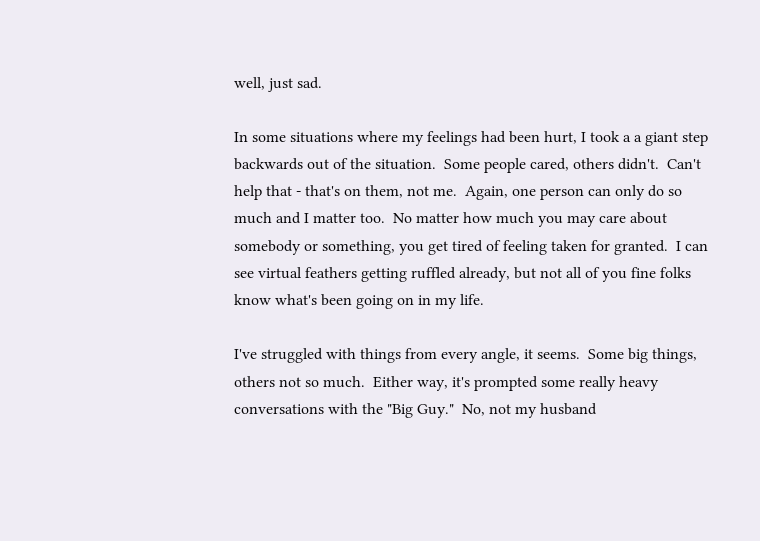well, just sad.

In some situations where my feelings had been hurt, I took a a giant step backwards out of the situation.  Some people cared, others didn't.  Can't help that - that's on them, not me.  Again, one person can only do so much and I matter too.  No matter how much you may care about somebody or something, you get tired of feeling taken for granted.  I can see virtual feathers getting ruffled already, but not all of you fine folks know what's been going on in my life.

I've struggled with things from every angle, it seems.  Some big things, others not so much.  Either way, it's prompted some really heavy conversations with the "Big Guy."  No, not my husband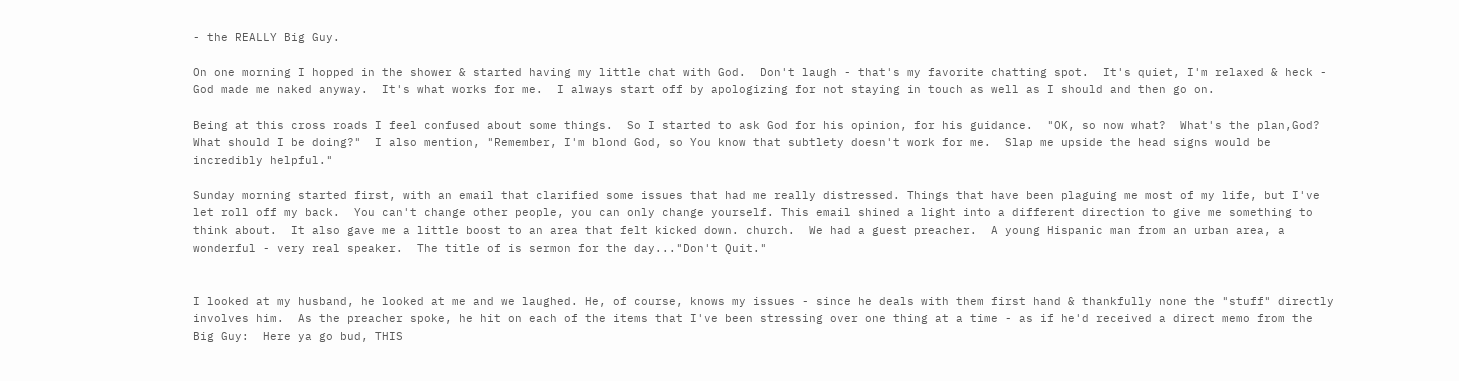- the REALLY Big Guy.

On one morning I hopped in the shower & started having my little chat with God.  Don't laugh - that's my favorite chatting spot.  It's quiet, I'm relaxed & heck - God made me naked anyway.  It's what works for me.  I always start off by apologizing for not staying in touch as well as I should and then go on.

Being at this cross roads I feel confused about some things.  So I started to ask God for his opinion, for his guidance.  "OK, so now what?  What's the plan,God?  What should I be doing?"  I also mention, "Remember, I'm blond God, so You know that subtlety doesn't work for me.  Slap me upside the head signs would be incredibly helpful."

Sunday morning started first, with an email that clarified some issues that had me really distressed. Things that have been plaguing me most of my life, but I've let roll off my back.  You can't change other people, you can only change yourself. This email shined a light into a different direction to give me something to think about.  It also gave me a little boost to an area that felt kicked down. church.  We had a guest preacher.  A young Hispanic man from an urban area, a wonderful - very real speaker.  The title of is sermon for the day..."Don't Quit."


I looked at my husband, he looked at me and we laughed. He, of course, knows my issues - since he deals with them first hand & thankfully none the "stuff" directly involves him.  As the preacher spoke, he hit on each of the items that I've been stressing over one thing at a time - as if he'd received a direct memo from the Big Guy:  Here ya go bud, THIS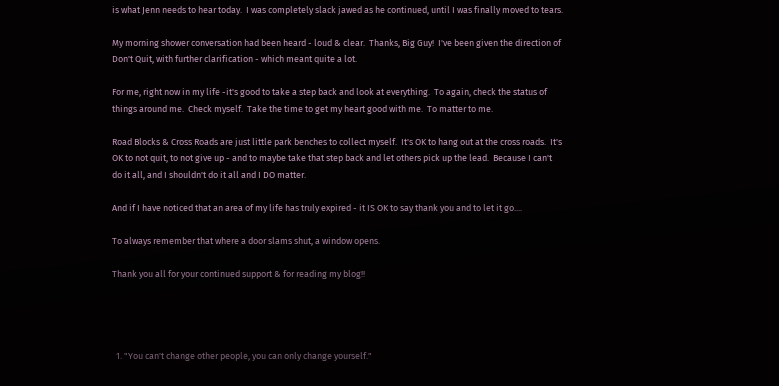is what Jenn needs to hear today.  I was completely slack jawed as he continued, until I was finally moved to tears.

My morning shower conversation had been heard - loud & clear.  Thanks, Big Guy!  I've been given the direction of Don't Quit, with further clarification - which meant quite a lot.

For me, right now in my life -it's good to take a step back and look at everything.  To again, check the status of things around me.  Check myself.  Take the time to get my heart good with me.  To matter to me.

Road Blocks & Cross Roads are just little park benches to collect myself.  It's OK to hang out at the cross roads.  It's OK to not quit, to not give up - and to maybe take that step back and let others pick up the lead.  Because I can't do it all, and I shouldn't do it all and I DO matter.

And if I have noticed that an area of my life has truly expired - it IS OK to say thank you and to let it go....

To always remember that where a door slams shut, a window opens.

Thank you all for your continued support & for reading my blog!!




  1. "You can't change other people, you can only change yourself."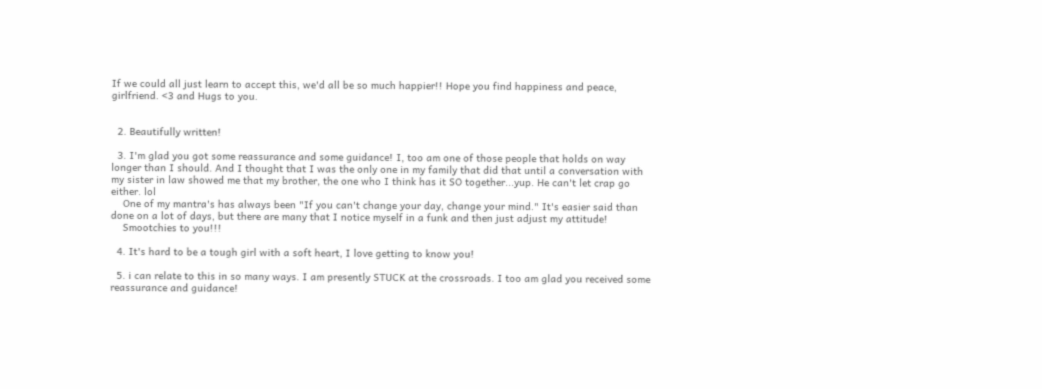If we could all just learn to accept this, we'd all be so much happier!! Hope you find happiness and peace, girlfriend. <3 and Hugs to you.


  2. Beautifully written!

  3. I'm glad you got some reassurance and some guidance! I, too am one of those people that holds on way longer than I should. And I thought that I was the only one in my family that did that until a conversation with my sister in law showed me that my brother, the one who I think has it SO together...yup. He can't let crap go either. lol
    One of my mantra's has always been "If you can't change your day, change your mind." It's easier said than done on a lot of days, but there are many that I notice myself in a funk and then just adjust my attitude!
    Smootchies to you!!!

  4. It's hard to be a tough girl with a soft heart, I love getting to know you!

  5. i can relate to this in so many ways. I am presently STUCK at the crossroads. I too am glad you received some reassurance and guidance!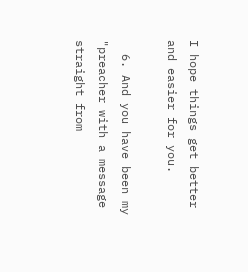I hope things get better and easier for you.

  6. And you have been my "preacher with a message straight from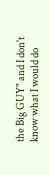the Big GUY" and I don't know what I would do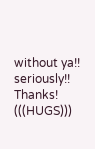without ya!! seriously!! Thanks! (((HUGS)))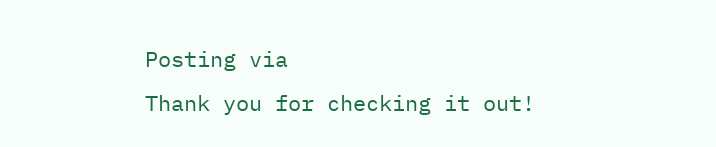Posting via
Thank you for checking it out!